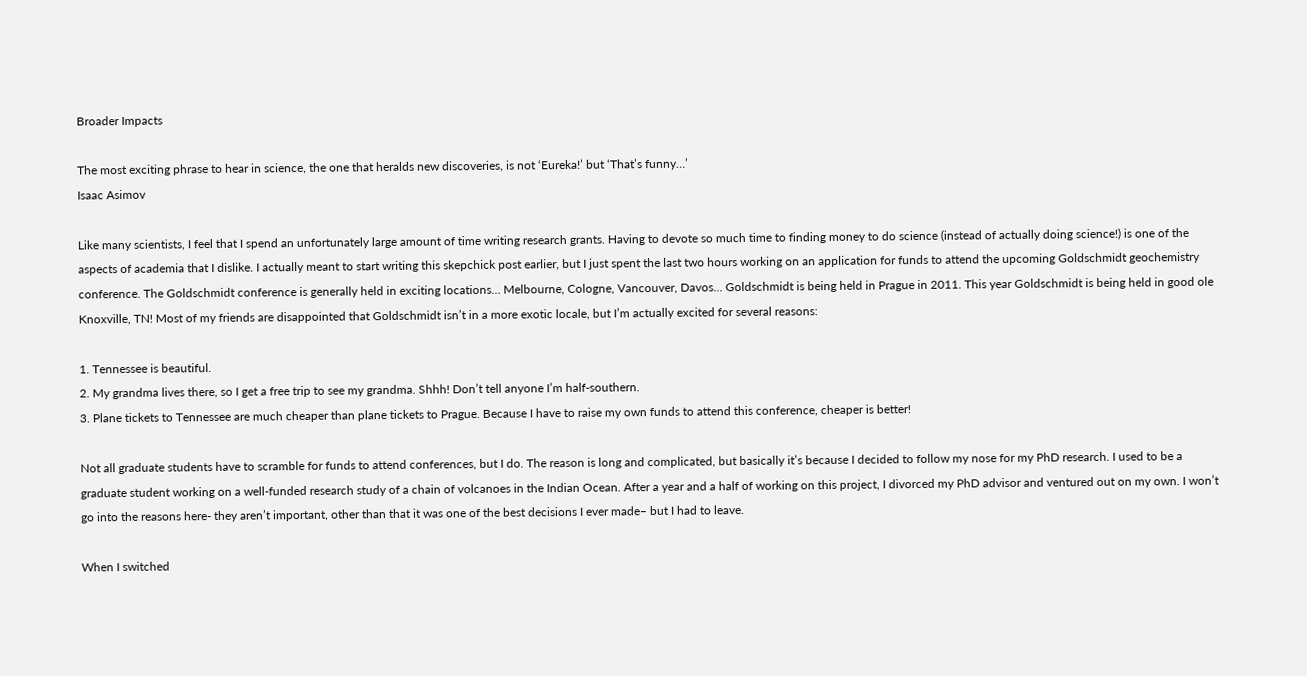Broader Impacts

The most exciting phrase to hear in science, the one that heralds new discoveries, is not ‘Eureka!’ but ‘That’s funny…’
Isaac Asimov

Like many scientists, I feel that I spend an unfortunately large amount of time writing research grants. Having to devote so much time to finding money to do science (instead of actually doing science!) is one of the aspects of academia that I dislike. I actually meant to start writing this skepchick post earlier, but I just spent the last two hours working on an application for funds to attend the upcoming Goldschmidt geochemistry conference. The Goldschmidt conference is generally held in exciting locations… Melbourne, Cologne, Vancouver, Davos… Goldschmidt is being held in Prague in 2011. This year Goldschmidt is being held in good ole Knoxville, TN! Most of my friends are disappointed that Goldschmidt isn’t in a more exotic locale, but I’m actually excited for several reasons:

1. Tennessee is beautiful.
2. My grandma lives there, so I get a free trip to see my grandma. Shhh! Don’t tell anyone I’m half-southern.
3. Plane tickets to Tennessee are much cheaper than plane tickets to Prague. Because I have to raise my own funds to attend this conference, cheaper is better!

Not all graduate students have to scramble for funds to attend conferences, but I do. The reason is long and complicated, but basically it’s because I decided to follow my nose for my PhD research. I used to be a graduate student working on a well-funded research study of a chain of volcanoes in the Indian Ocean. After a year and a half of working on this project, I divorced my PhD advisor and ventured out on my own. I won’t go into the reasons here- they aren’t important, other than that it was one of the best decisions I ever made– but I had to leave.

When I switched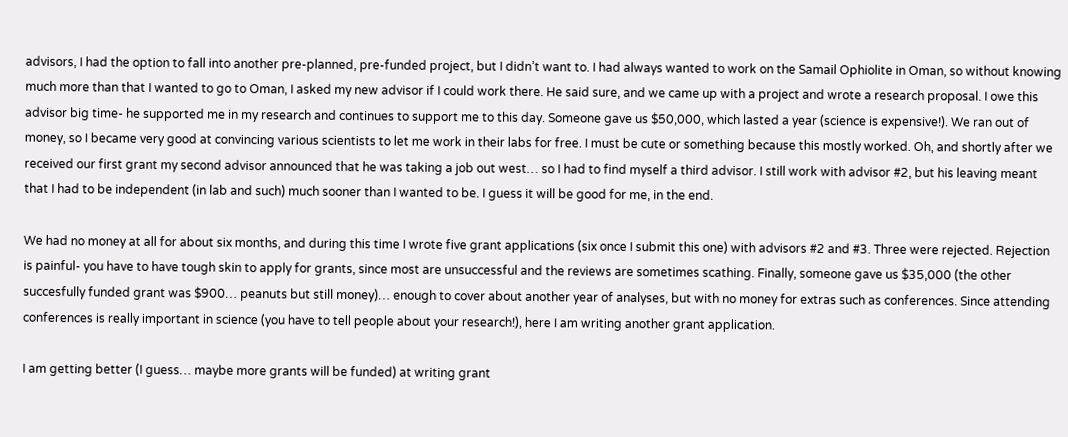advisors, I had the option to fall into another pre-planned, pre-funded project, but I didn’t want to. I had always wanted to work on the Samail Ophiolite in Oman, so without knowing much more than that I wanted to go to Oman, I asked my new advisor if I could work there. He said sure, and we came up with a project and wrote a research proposal. I owe this advisor big time- he supported me in my research and continues to support me to this day. Someone gave us $50,000, which lasted a year (science is expensive!). We ran out of money, so I became very good at convincing various scientists to let me work in their labs for free. I must be cute or something because this mostly worked. Oh, and shortly after we received our first grant my second advisor announced that he was taking a job out west… so I had to find myself a third advisor. I still work with advisor #2, but his leaving meant that I had to be independent (in lab and such) much sooner than I wanted to be. I guess it will be good for me, in the end.

We had no money at all for about six months, and during this time I wrote five grant applications (six once I submit this one) with advisors #2 and #3. Three were rejected. Rejection is painful- you have to have tough skin to apply for grants, since most are unsuccessful and the reviews are sometimes scathing. Finally, someone gave us $35,000 (the other succesfully funded grant was $900… peanuts but still money)… enough to cover about another year of analyses, but with no money for extras such as conferences. Since attending conferences is really important in science (you have to tell people about your research!), here I am writing another grant application.

I am getting better (I guess… maybe more grants will be funded) at writing grant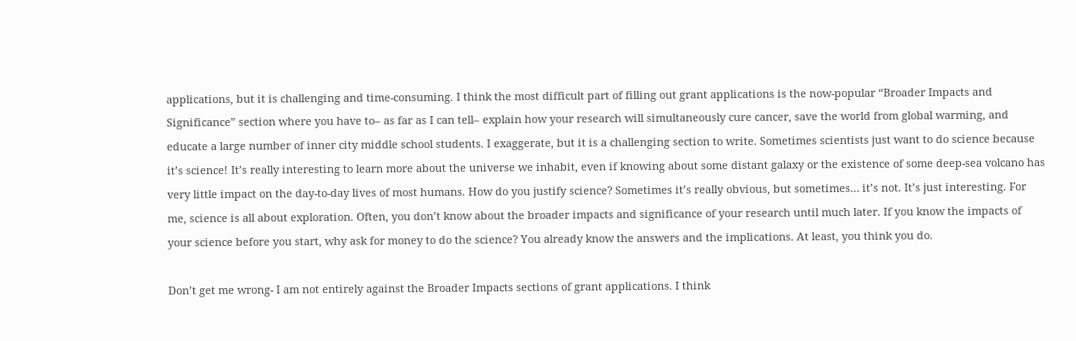applications, but it is challenging and time-consuming. I think the most difficult part of filling out grant applications is the now-popular “Broader Impacts and Significance” section where you have to– as far as I can tell– explain how your research will simultaneously cure cancer, save the world from global warming, and educate a large number of inner city middle school students. I exaggerate, but it is a challenging section to write. Sometimes scientists just want to do science because it’s science! It’s really interesting to learn more about the universe we inhabit, even if knowing about some distant galaxy or the existence of some deep-sea volcano has very little impact on the day-to-day lives of most humans. How do you justify science? Sometimes it’s really obvious, but sometimes… it’s not. It’s just interesting. For me, science is all about exploration. Often, you don’t know about the broader impacts and significance of your research until much later. If you know the impacts of your science before you start, why ask for money to do the science? You already know the answers and the implications. At least, you think you do.

Don’t get me wrong- I am not entirely against the Broader Impacts sections of grant applications. I think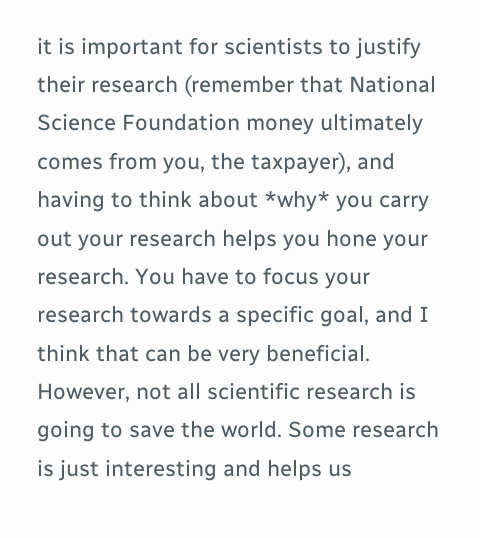it is important for scientists to justify their research (remember that National Science Foundation money ultimately comes from you, the taxpayer), and having to think about *why* you carry out your research helps you hone your research. You have to focus your research towards a specific goal, and I think that can be very beneficial. However, not all scientific research is going to save the world. Some research is just interesting and helps us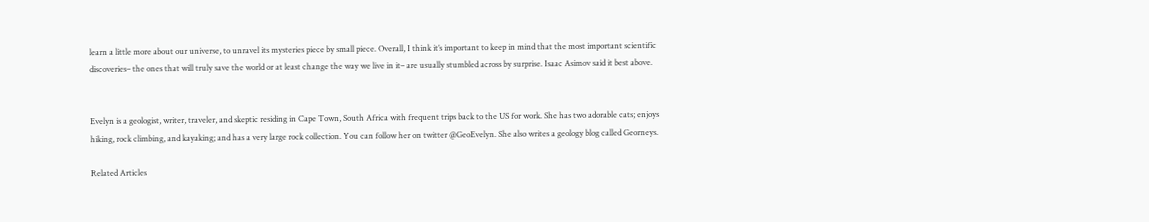learn a little more about our universe, to unravel its mysteries piece by small piece. Overall, I think it’s important to keep in mind that the most important scientific discoveries– the ones that will truly save the world or at least change the way we live in it– are usually stumbled across by surprise. Isaac Asimov said it best above.


Evelyn is a geologist, writer, traveler, and skeptic residing in Cape Town, South Africa with frequent trips back to the US for work. She has two adorable cats; enjoys hiking, rock climbing, and kayaking; and has a very large rock collection. You can follow her on twitter @GeoEvelyn. She also writes a geology blog called Georneys.

Related Articles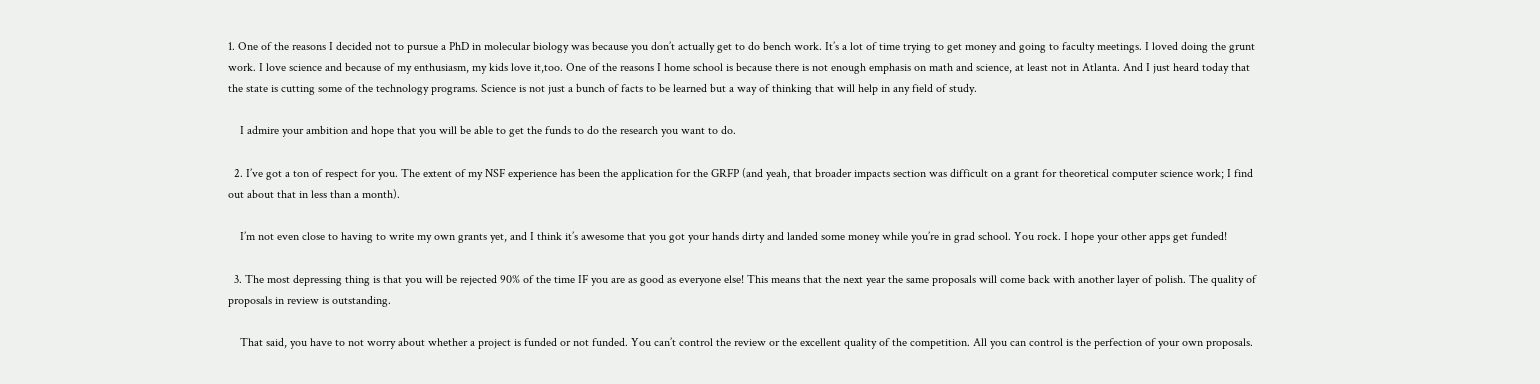1. One of the reasons I decided not to pursue a PhD in molecular biology was because you don’t actually get to do bench work. It’s a lot of time trying to get money and going to faculty meetings. I loved doing the grunt work. I love science and because of my enthusiasm, my kids love it,too. One of the reasons I home school is because there is not enough emphasis on math and science, at least not in Atlanta. And I just heard today that the state is cutting some of the technology programs. Science is not just a bunch of facts to be learned but a way of thinking that will help in any field of study.

    I admire your ambition and hope that you will be able to get the funds to do the research you want to do.

  2. I’ve got a ton of respect for you. The extent of my NSF experience has been the application for the GRFP (and yeah, that broader impacts section was difficult on a grant for theoretical computer science work; I find out about that in less than a month).

    I’m not even close to having to write my own grants yet, and I think it’s awesome that you got your hands dirty and landed some money while you’re in grad school. You rock. I hope your other apps get funded!

  3. The most depressing thing is that you will be rejected 90% of the time IF you are as good as everyone else! This means that the next year the same proposals will come back with another layer of polish. The quality of proposals in review is outstanding.

    That said, you have to not worry about whether a project is funded or not funded. You can’t control the review or the excellent quality of the competition. All you can control is the perfection of your own proposals.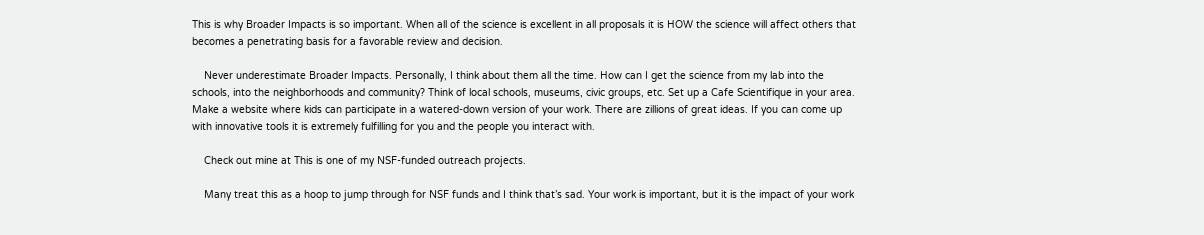This is why Broader Impacts is so important. When all of the science is excellent in all proposals it is HOW the science will affect others that becomes a penetrating basis for a favorable review and decision.

    Never underestimate Broader Impacts. Personally, I think about them all the time. How can I get the science from my lab into the schools, into the neighborhoods and community? Think of local schools, museums, civic groups, etc. Set up a Cafe Scientifique in your area. Make a website where kids can participate in a watered-down version of your work. There are zillions of great ideas. If you can come up with innovative tools it is extremely fulfilling for you and the people you interact with.

    Check out mine at This is one of my NSF-funded outreach projects.

    Many treat this as a hoop to jump through for NSF funds and I think that’s sad. Your work is important, but it is the impact of your work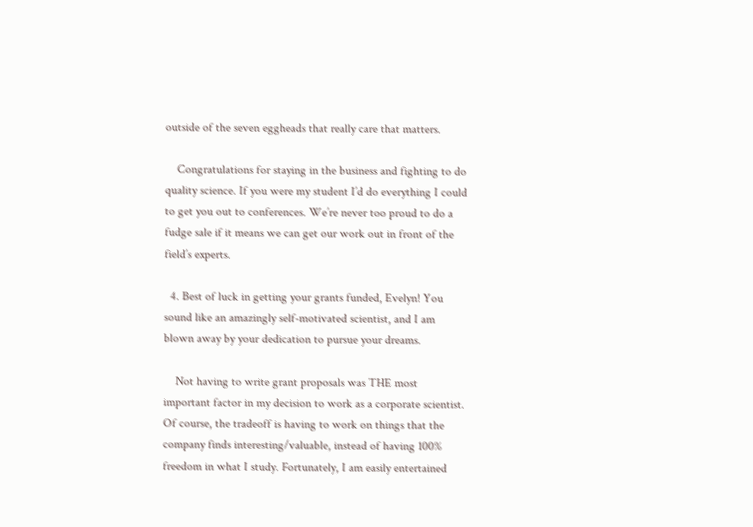outside of the seven eggheads that really care that matters.

    Congratulations for staying in the business and fighting to do quality science. If you were my student I’d do everything I could to get you out to conferences. We’re never too proud to do a fudge sale if it means we can get our work out in front of the field’s experts.

  4. Best of luck in getting your grants funded, Evelyn! You sound like an amazingly self-motivated scientist, and I am blown away by your dedication to pursue your dreams.

    Not having to write grant proposals was THE most important factor in my decision to work as a corporate scientist. Of course, the tradeoff is having to work on things that the company finds interesting/valuable, instead of having 100% freedom in what I study. Fortunately, I am easily entertained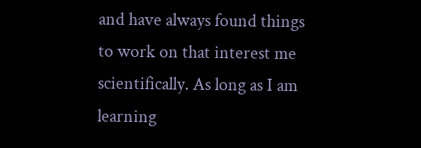and have always found things to work on that interest me scientifically. As long as I am learning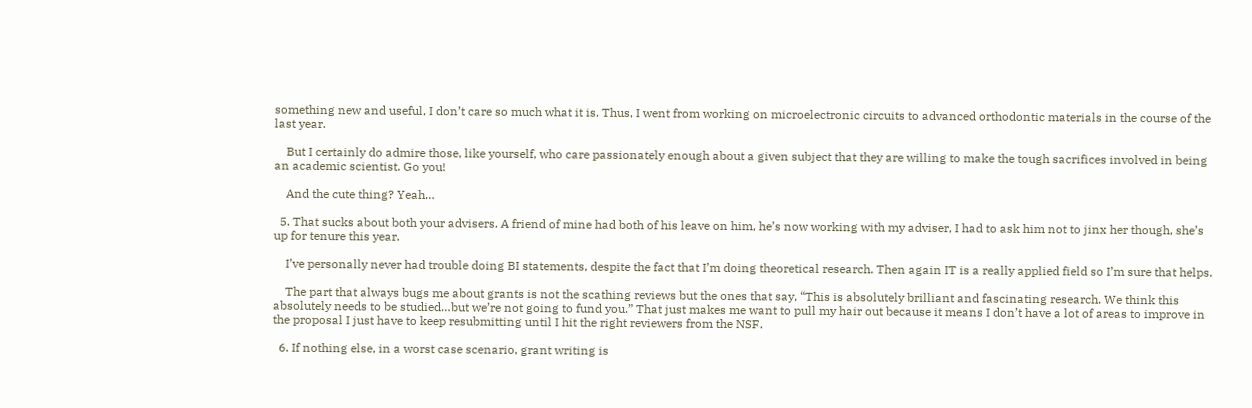something new and useful, I don’t care so much what it is. Thus, I went from working on microelectronic circuits to advanced orthodontic materials in the course of the last year.

    But I certainly do admire those, like yourself, who care passionately enough about a given subject that they are willing to make the tough sacrifices involved in being an academic scientist. Go you!

    And the cute thing? Yeah…

  5. That sucks about both your advisers. A friend of mine had both of his leave on him, he’s now working with my adviser, I had to ask him not to jinx her though, she’s up for tenure this year.

    I’ve personally never had trouble doing BI statements, despite the fact that I’m doing theoretical research. Then again IT is a really applied field so I’m sure that helps.

    The part that always bugs me about grants is not the scathing reviews but the ones that say, “This is absolutely brilliant and fascinating research. We think this absolutely needs to be studied…but we’re not going to fund you.” That just makes me want to pull my hair out because it means I don’t have a lot of areas to improve in the proposal I just have to keep resubmitting until I hit the right reviewers from the NSF.

  6. If nothing else, in a worst case scenario, grant writing is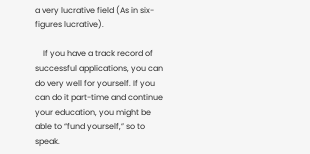a very lucrative field (As in six-figures lucrative).

    If you have a track record of successful applications, you can do very well for yourself. If you can do it part-time and continue your education, you might be able to “fund yourself,” so to speak.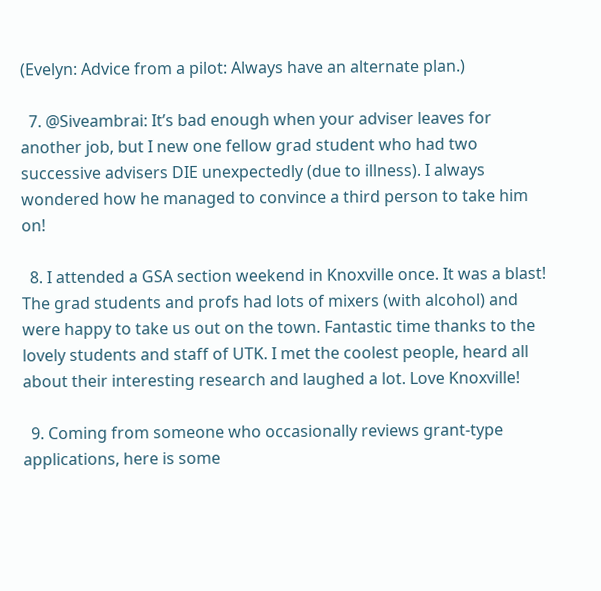(Evelyn: Advice from a pilot: Always have an alternate plan.)

  7. @Siveambrai: It’s bad enough when your adviser leaves for another job, but I new one fellow grad student who had two successive advisers DIE unexpectedly (due to illness). I always wondered how he managed to convince a third person to take him on!

  8. I attended a GSA section weekend in Knoxville once. It was a blast! The grad students and profs had lots of mixers (with alcohol) and were happy to take us out on the town. Fantastic time thanks to the lovely students and staff of UTK. I met the coolest people, heard all about their interesting research and laughed a lot. Love Knoxville!

  9. Coming from someone who occasionally reviews grant-type applications, here is some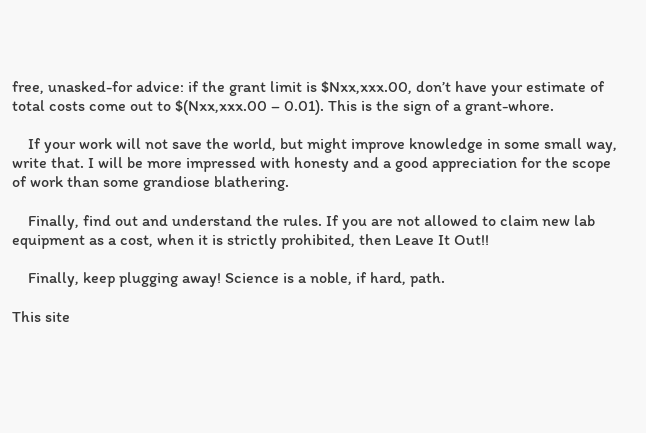free, unasked-for advice: if the grant limit is $Nxx,xxx.00, don’t have your estimate of total costs come out to $(Nxx,xxx.00 – 0.01). This is the sign of a grant-whore.

    If your work will not save the world, but might improve knowledge in some small way, write that. I will be more impressed with honesty and a good appreciation for the scope of work than some grandiose blathering.

    Finally, find out and understand the rules. If you are not allowed to claim new lab equipment as a cost, when it is strictly prohibited, then Leave It Out!!

    Finally, keep plugging away! Science is a noble, if hard, path.

This site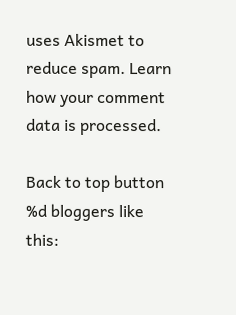uses Akismet to reduce spam. Learn how your comment data is processed.

Back to top button
%d bloggers like this: